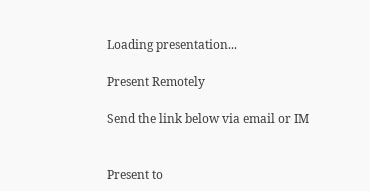Loading presentation...

Present Remotely

Send the link below via email or IM


Present to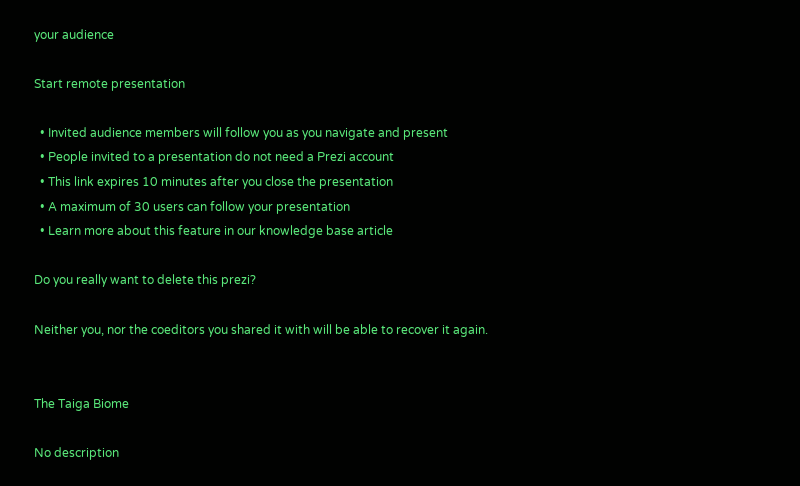your audience

Start remote presentation

  • Invited audience members will follow you as you navigate and present
  • People invited to a presentation do not need a Prezi account
  • This link expires 10 minutes after you close the presentation
  • A maximum of 30 users can follow your presentation
  • Learn more about this feature in our knowledge base article

Do you really want to delete this prezi?

Neither you, nor the coeditors you shared it with will be able to recover it again.


The Taiga Biome

No description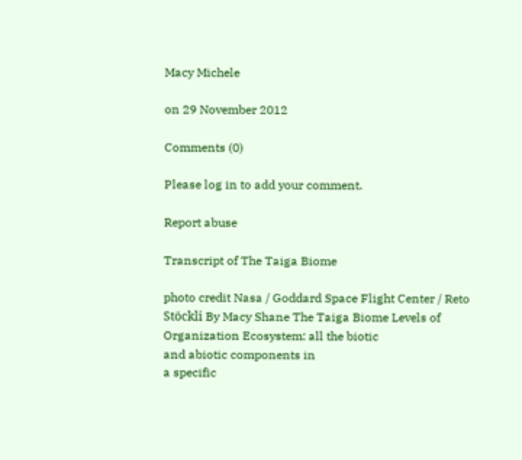Macy Michele

on 29 November 2012

Comments (0)

Please log in to add your comment.

Report abuse

Transcript of The Taiga Biome

photo credit Nasa / Goddard Space Flight Center / Reto Stöckli By Macy Shane The Taiga Biome Levels of Organization Ecosystem: all the biotic
and abiotic components in
a specific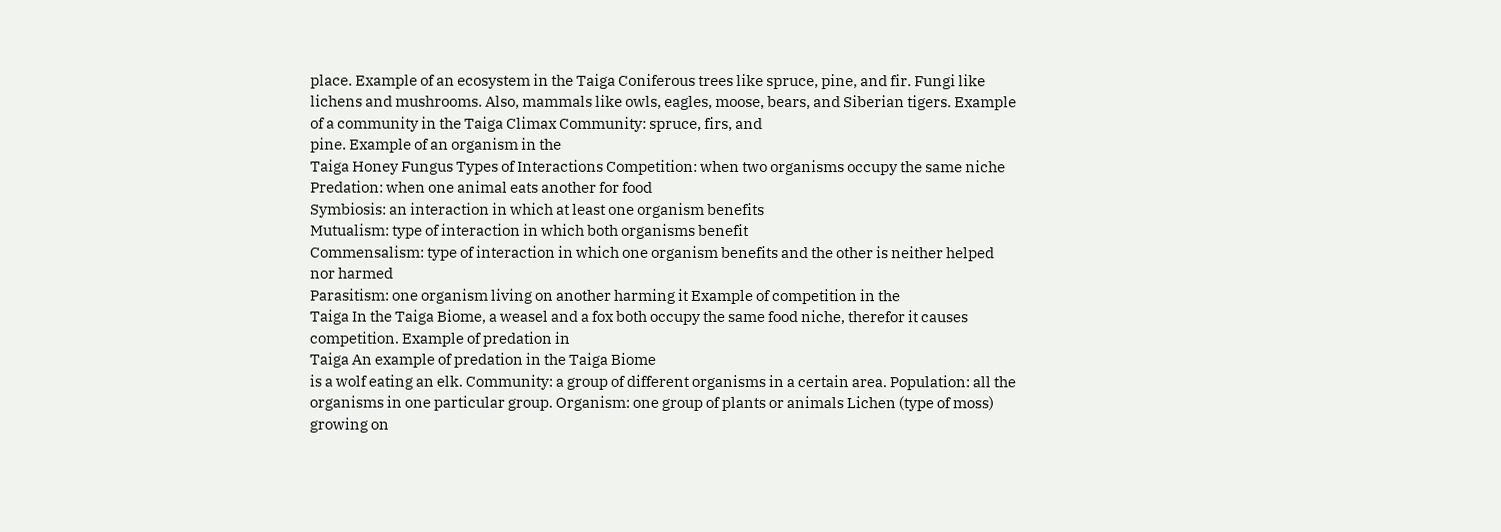place. Example of an ecosystem in the Taiga Coniferous trees like spruce, pine, and fir. Fungi like lichens and mushrooms. Also, mammals like owls, eagles, moose, bears, and Siberian tigers. Example of a community in the Taiga Climax Community: spruce, firs, and
pine. Example of an organism in the
Taiga Honey Fungus Types of Interactions Competition: when two organisms occupy the same niche
Predation: when one animal eats another for food
Symbiosis: an interaction in which at least one organism benefits
Mutualism: type of interaction in which both organisms benefit
Commensalism: type of interaction in which one organism benefits and the other is neither helped nor harmed
Parasitism: one organism living on another harming it Example of competition in the
Taiga In the Taiga Biome, a weasel and a fox both occupy the same food niche, therefor it causes competition. Example of predation in
Taiga An example of predation in the Taiga Biome
is a wolf eating an elk. Community: a group of different organisms in a certain area. Population: all the organisms in one particular group. Organism: one group of plants or animals Lichen (type of moss) growing on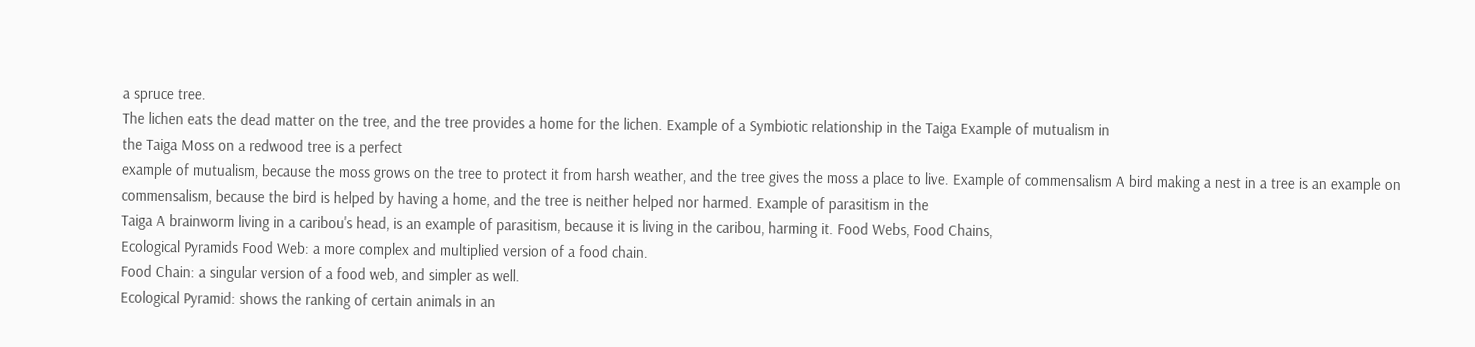a spruce tree.
The lichen eats the dead matter on the tree, and the tree provides a home for the lichen. Example of a Symbiotic relationship in the Taiga Example of mutualism in
the Taiga Moss on a redwood tree is a perfect
example of mutualism, because the moss grows on the tree to protect it from harsh weather, and the tree gives the moss a place to live. Example of commensalism A bird making a nest in a tree is an example on commensalism, because the bird is helped by having a home, and the tree is neither helped nor harmed. Example of parasitism in the
Taiga A brainworm living in a caribou's head, is an example of parasitism, because it is living in the caribou, harming it. Food Webs, Food Chains,
Ecological Pyramids Food Web: a more complex and multiplied version of a food chain.
Food Chain: a singular version of a food web, and simpler as well.
Ecological Pyramid: shows the ranking of certain animals in an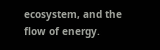ecosystem, and the flow of energy.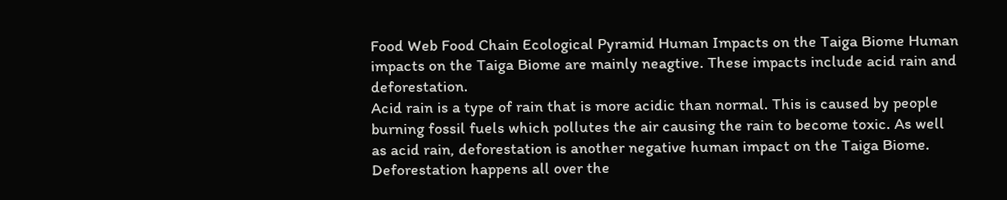Food Web Food Chain Ecological Pyramid Human Impacts on the Taiga Biome Human impacts on the Taiga Biome are mainly neagtive. These impacts include acid rain and deforestation.
Acid rain is a type of rain that is more acidic than normal. This is caused by people burning fossil fuels which pollutes the air causing the rain to become toxic. As well as acid rain, deforestation is another negative human impact on the Taiga Biome. Deforestation happens all over the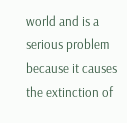world and is a serious problem because it causes the extinction of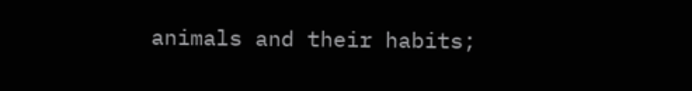animals and their habits;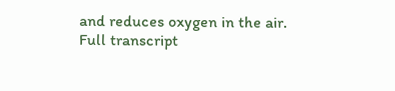and reduces oxygen in the air.
Full transcript